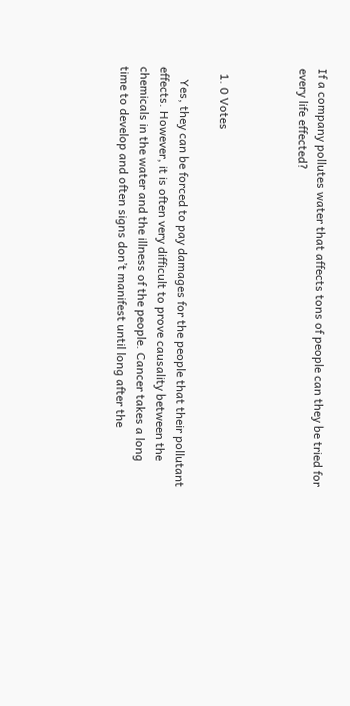If a company pollutes water that affects tons of people can they be tried for every life effected?



  1. 0 Votes

    Yes, they can be forced to pay damages for the people that their pollutant effects. However, it is often very difficult to prove causality between the chemicals in the water and the illness of the people. Cancer takes a long time to develop and often signs don’t manifest until long after the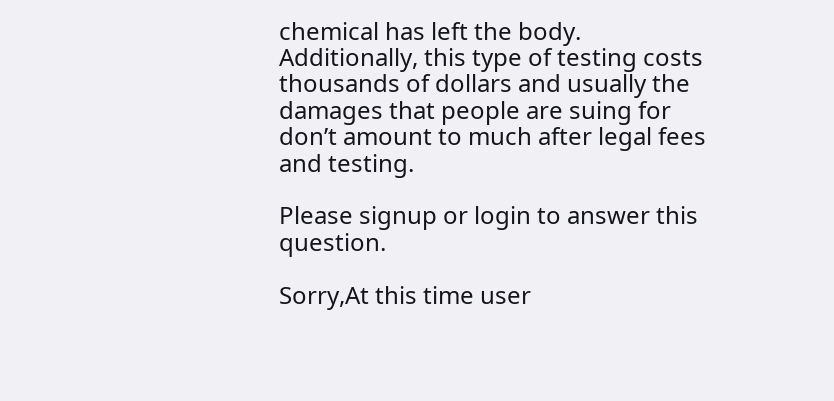chemical has left the body. Additionally, this type of testing costs thousands of dollars and usually the damages that people are suing for don’t amount to much after legal fees and testing.

Please signup or login to answer this question.

Sorry,At this time user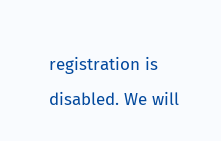registration is disabled. We will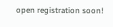open registration soon!